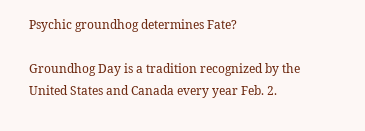Psychic groundhog determines Fate?

Groundhog Day is a tradition recognized by the United States and Canada every year Feb. 2.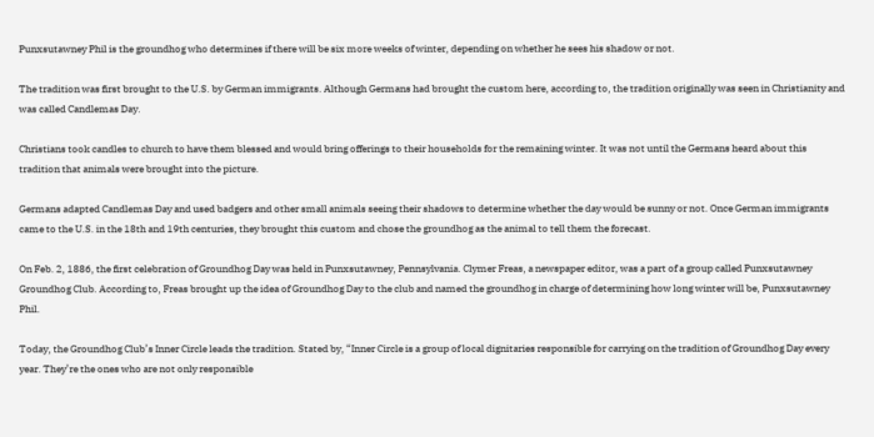Punxsutawney Phil is the groundhog who determines if there will be six more weeks of winter, depending on whether he sees his shadow or not.

The tradition was first brought to the U.S. by German immigrants. Although Germans had brought the custom here, according to, the tradition originally was seen in Christianity and was called Candlemas Day.

Christians took candles to church to have them blessed and would bring offerings to their households for the remaining winter. It was not until the Germans heard about this tradition that animals were brought into the picture.

Germans adapted Candlemas Day and used badgers and other small animals seeing their shadows to determine whether the day would be sunny or not. Once German immigrants came to the U.S. in the 18th and 19th centuries, they brought this custom and chose the groundhog as the animal to tell them the forecast.

On Feb. 2, 1886, the first celebration of Groundhog Day was held in Punxsutawney, Pennsylvania. Clymer Freas, a newspaper editor, was a part of a group called Punxsutawney Groundhog Club. According to, Freas brought up the idea of Groundhog Day to the club and named the groundhog in charge of determining how long winter will be, Punxsutawney Phil.

Today, the Groundhog Club’s Inner Circle leads the tradition. Stated by, “Inner Circle is a group of local dignitaries responsible for carrying on the tradition of Groundhog Day every year. They’re the ones who are not only responsible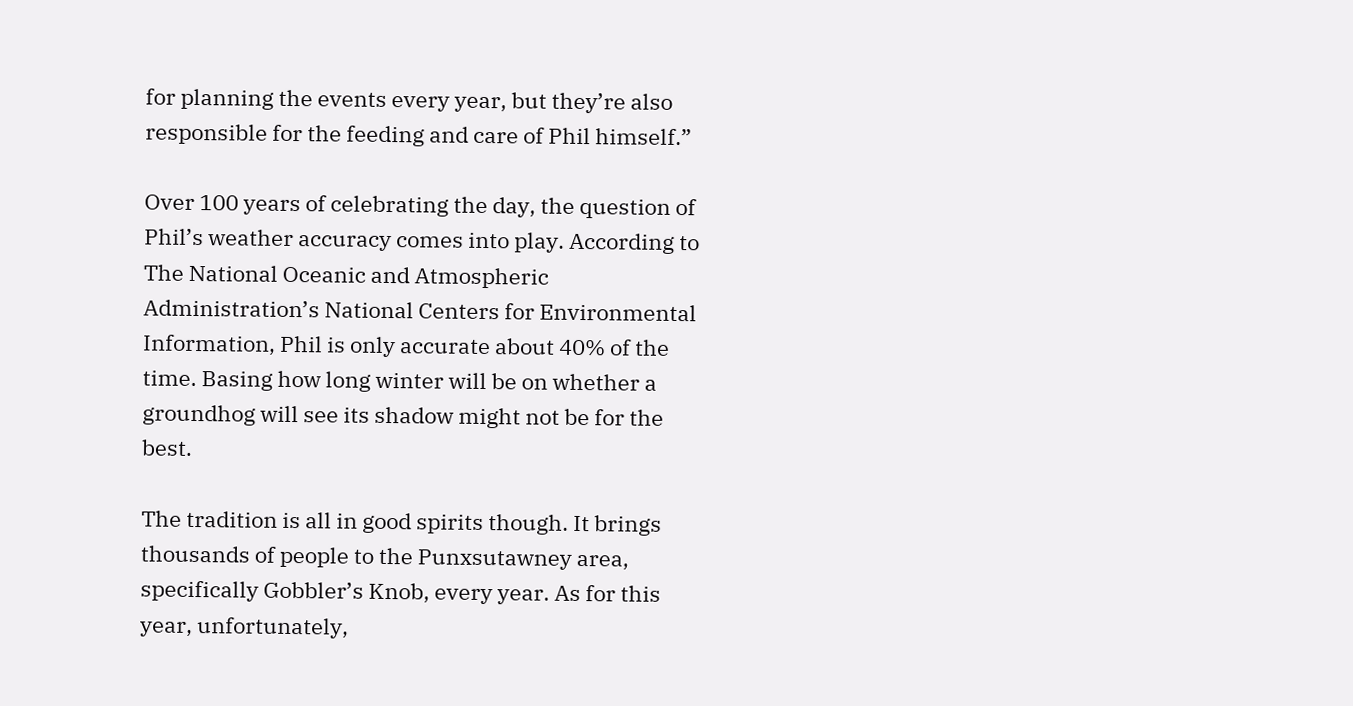for planning the events every year, but they’re also responsible for the feeding and care of Phil himself.”

Over 100 years of celebrating the day, the question of Phil’s weather accuracy comes into play. According to The National Oceanic and Atmospheric Administration’s National Centers for Environmental Information, Phil is only accurate about 40% of the time. Basing how long winter will be on whether a groundhog will see its shadow might not be for the best.

The tradition is all in good spirits though. It brings thousands of people to the Punxsutawney area, specifically Gobbler’s Knob, every year. As for this year, unfortunately,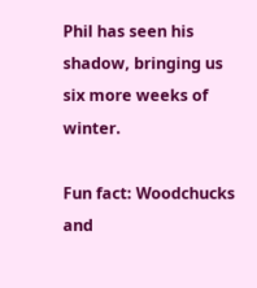Phil has seen his shadow, bringing us six more weeks of winter.

Fun fact: Woodchucks and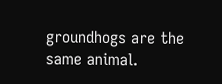groundhogs are the same animal.